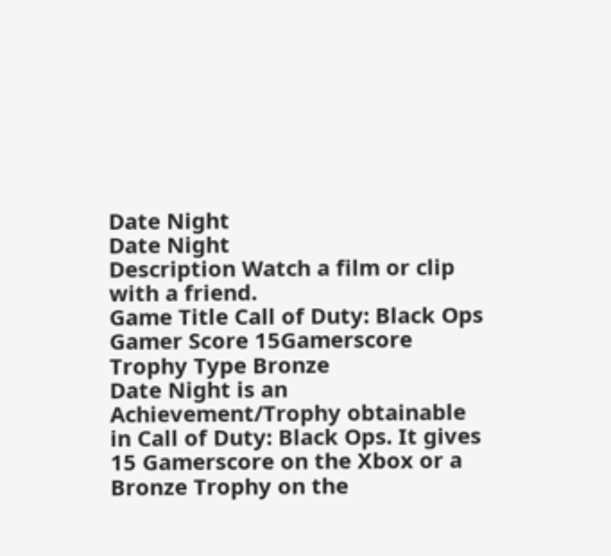Date Night
Date Night
Description Watch a film or clip with a friend.
Game Title Call of Duty: Black Ops
Gamer Score 15Gamerscore
Trophy Type Bronze
Date Night is an Achievement/Trophy obtainable in Call of Duty: Black Ops. It gives 15 Gamerscore on the Xbox or a Bronze Trophy on the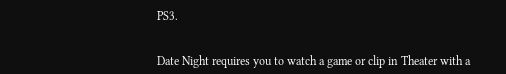PS3.


Date Night requires you to watch a game or clip in Theater with a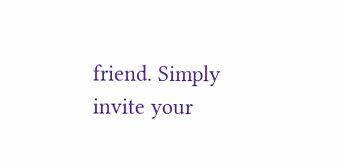friend. Simply invite your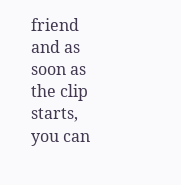friend and as soon as the clip starts, you can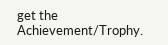get the Achievement/Trophy.